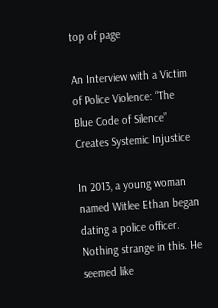top of page

An Interview with a Victim of Police Violence: “The Blue Code of Silence” Creates Systemic Injustice

In 2013, a young woman named Witlee Ethan began dating a police officer. Nothing strange in this. He seemed like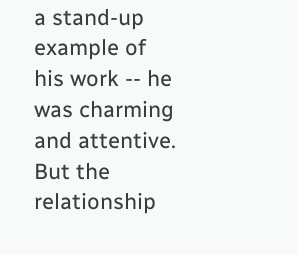a stand-up example of his work -- he was charming and attentive. But the relationship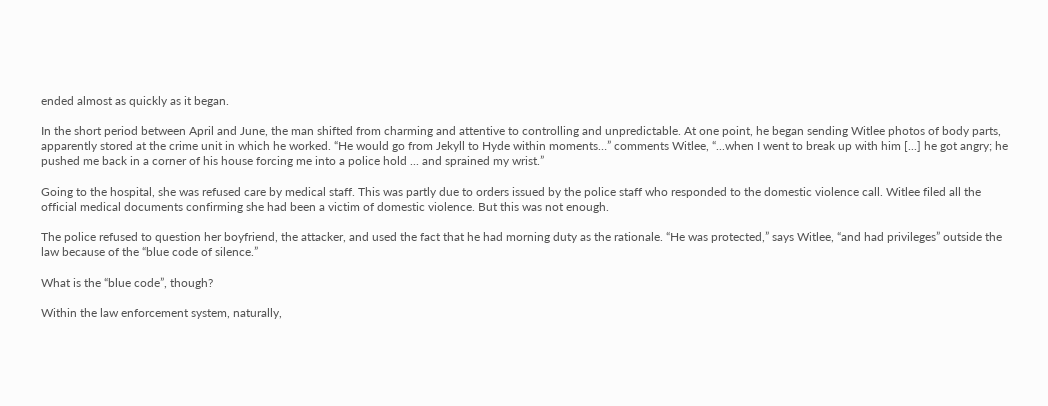ended almost as quickly as it began.

In the short period between April and June, the man shifted from charming and attentive to controlling and unpredictable. At one point, he began sending Witlee photos of body parts, apparently stored at the crime unit in which he worked. “He would go from Jekyll to Hyde within moments…” comments Witlee, “...when I went to break up with him [...] he got angry; he pushed me back in a corner of his house forcing me into a police hold ... and sprained my wrist.”

Going to the hospital, she was refused care by medical staff. This was partly due to orders issued by the police staff who responded to the domestic violence call. Witlee filed all the official medical documents confirming she had been a victim of domestic violence. But this was not enough.

The police refused to question her boyfriend, the attacker, and used the fact that he had morning duty as the rationale. “He was protected,” says Witlee, “and had privileges” outside the law because of the “blue code of silence.”

What is the “blue code”, though?

Within the law enforcement system, naturally,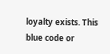loyalty exists. This blue code or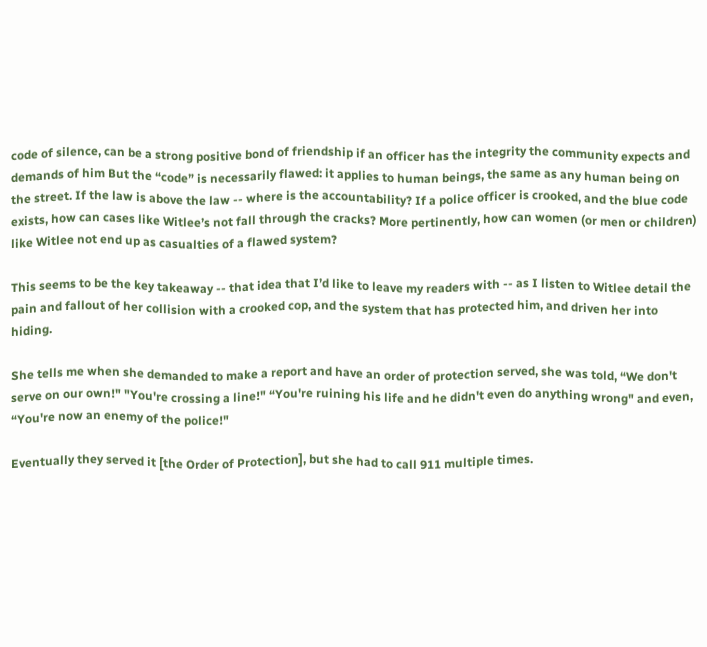code of silence, can be a strong positive bond of friendship if an officer has the integrity the community expects and demands of him But the “code” is necessarily flawed: it applies to human beings, the same as any human being on the street. If the law is above the law -- where is the accountability? If a police officer is crooked, and the blue code exists, how can cases like Witlee’s not fall through the cracks? More pertinently, how can women (or men or children) like Witlee not end up as casualties of a flawed system?

This seems to be the key takeaway -- that idea that I’d like to leave my readers with -- as I listen to Witlee detail the pain and fallout of her collision with a crooked cop, and the system that has protected him, and driven her into hiding.

She tells me when she demanded to make a report and have an order of protection served, she was told, “We don't serve on our own!" "You're crossing a line!" “You're ruining his life and he didn't even do anything wrong" and even, “You're now an enemy of the police!"

Eventually they served it [the Order of Protection], but she had to call 911 multiple times.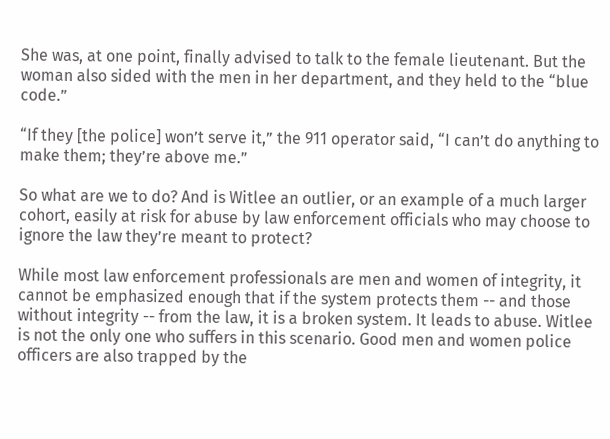She was, at one point, finally advised to talk to the female lieutenant. But the woman also sided with the men in her department, and they held to the “blue code.”

“If they [the police] won’t serve it,” the 911 operator said, “I can’t do anything to make them; they’re above me.”

So what are we to do? And is Witlee an outlier, or an example of a much larger cohort, easily at risk for abuse by law enforcement officials who may choose to ignore the law they’re meant to protect?

While most law enforcement professionals are men and women of integrity, it cannot be emphasized enough that if the system protects them -- and those without integrity -- from the law, it is a broken system. It leads to abuse. Witlee is not the only one who suffers in this scenario. Good men and women police officers are also trapped by the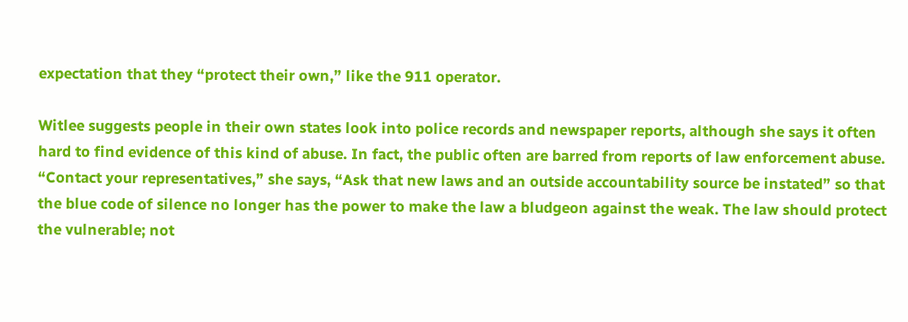expectation that they “protect their own,” like the 911 operator.

Witlee suggests people in their own states look into police records and newspaper reports, although she says it often hard to find evidence of this kind of abuse. In fact, the public often are barred from reports of law enforcement abuse. “Contact your representatives,” she says, “Ask that new laws and an outside accountability source be instated” so that the blue code of silence no longer has the power to make the law a bludgeon against the weak. The law should protect the vulnerable; not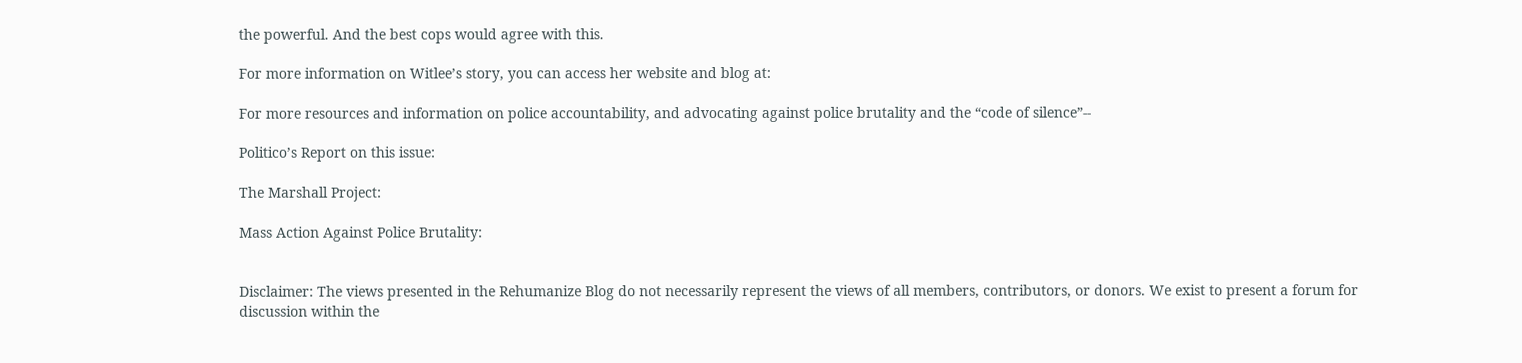the powerful. And the best cops would agree with this.

For more information on Witlee’s story, you can access her website and blog at:

For more resources and information on police accountability, and advocating against police brutality and the “code of silence”--

Politico’s Report on this issue:

The Marshall Project:

Mass Action Against Police Brutality:


Disclaimer: The views presented in the Rehumanize Blog do not necessarily represent the views of all members, contributors, or donors. We exist to present a forum for discussion within the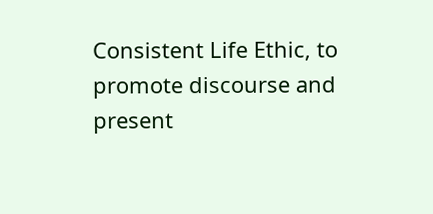Consistent Life Ethic, to promote discourse and present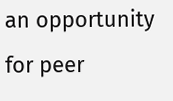an opportunity for peer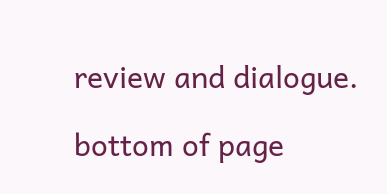review and dialogue.

bottom of page